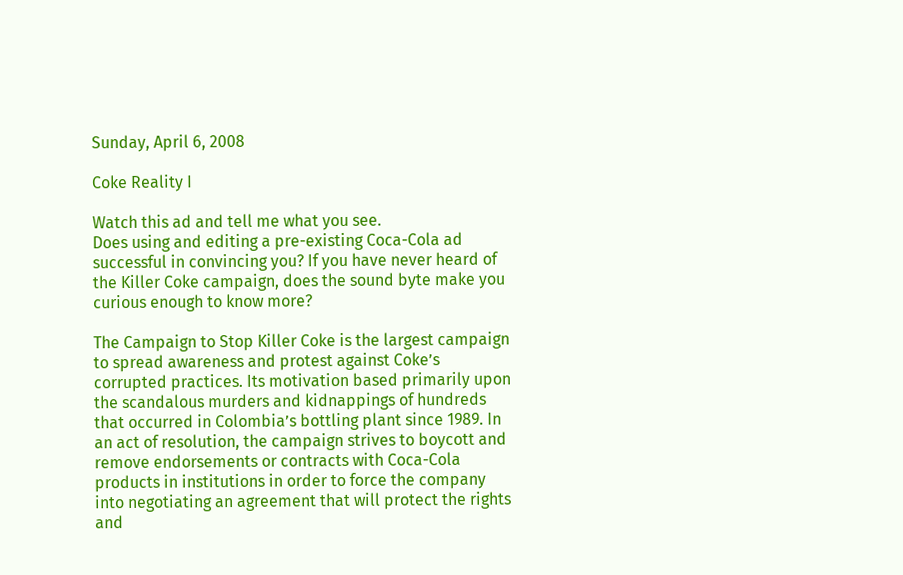Sunday, April 6, 2008

Coke Reality I

Watch this ad and tell me what you see.
Does using and editing a pre-existing Coca-Cola ad successful in convincing you? If you have never heard of the Killer Coke campaign, does the sound byte make you curious enough to know more?

The Campaign to Stop Killer Coke is the largest campaign to spread awareness and protest against Coke’s corrupted practices. Its motivation based primarily upon the scandalous murders and kidnappings of hundreds that occurred in Colombia’s bottling plant since 1989. In an act of resolution, the campaign strives to boycott and remove endorsements or contracts with Coca-Cola products in institutions in order to force the company into negotiating an agreement that will protect the rights and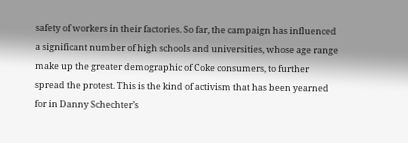safety of workers in their factories. So far, the campaign has influenced a significant number of high schools and universities, whose age range make up the greater demographic of Coke consumers, to further spread the protest. This is the kind of activism that has been yearned for in Danny Schechter’s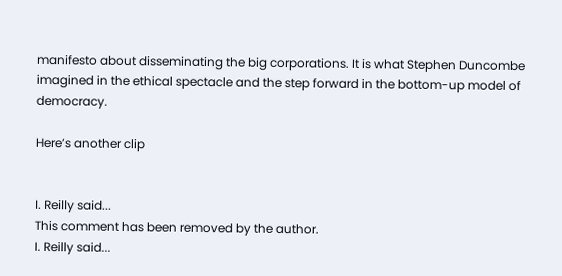manifesto about disseminating the big corporations. It is what Stephen Duncombe imagined in the ethical spectacle and the step forward in the bottom-up model of democracy.

Here’s another clip


I. Reilly said...
This comment has been removed by the author.
I. Reilly said...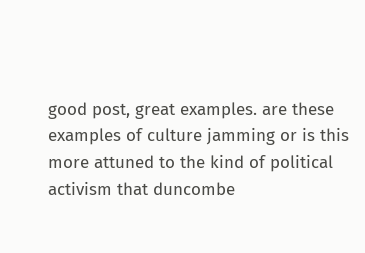good post, great examples. are these examples of culture jamming or is this more attuned to the kind of political activism that duncombe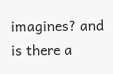imagines? and is there a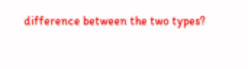difference between the two types?